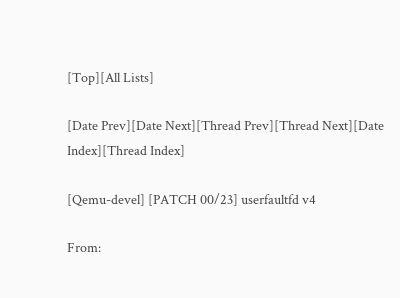[Top][All Lists]

[Date Prev][Date Next][Thread Prev][Thread Next][Date Index][Thread Index]

[Qemu-devel] [PATCH 00/23] userfaultfd v4

From: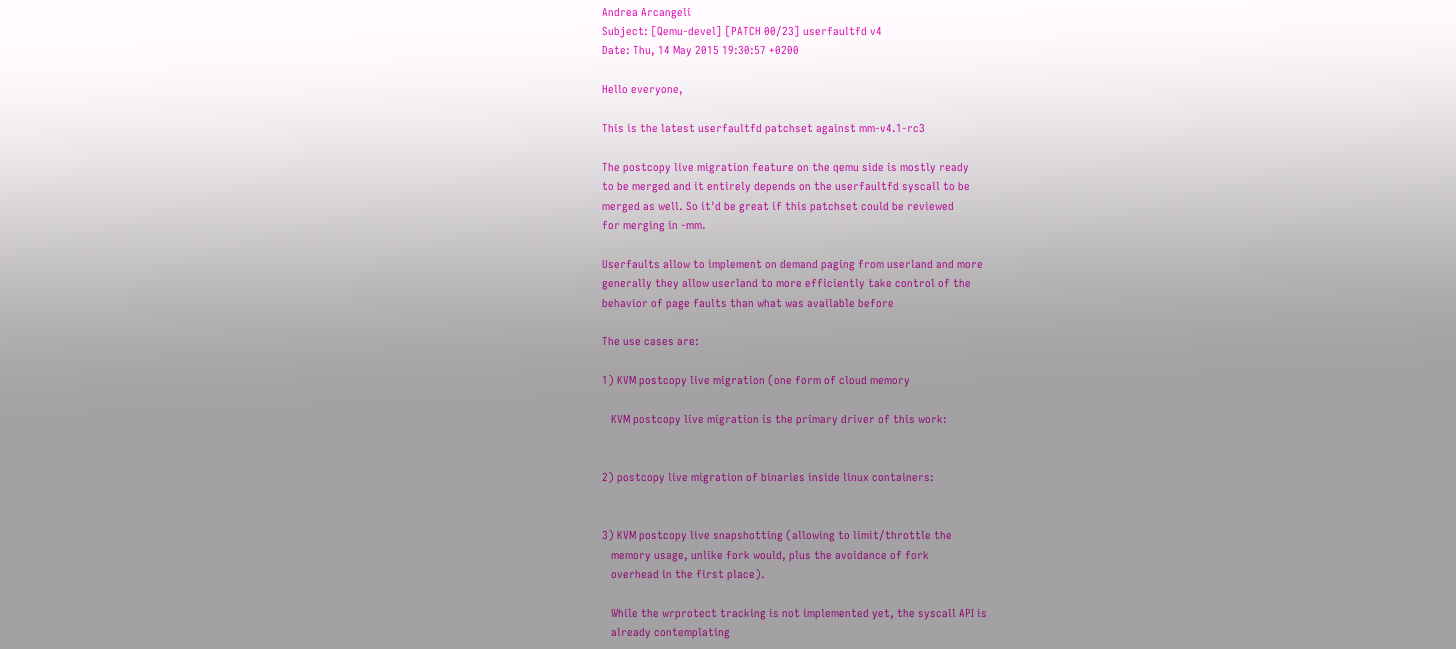Andrea Arcangeli
Subject: [Qemu-devel] [PATCH 00/23] userfaultfd v4
Date: Thu, 14 May 2015 19:30:57 +0200

Hello everyone,

This is the latest userfaultfd patchset against mm-v4.1-rc3

The postcopy live migration feature on the qemu side is mostly ready
to be merged and it entirely depends on the userfaultfd syscall to be
merged as well. So it'd be great if this patchset could be reviewed
for merging in -mm.

Userfaults allow to implement on demand paging from userland and more
generally they allow userland to more efficiently take control of the
behavior of page faults than what was available before

The use cases are:

1) KVM postcopy live migration (one form of cloud memory

   KVM postcopy live migration is the primary driver of this work:


2) postcopy live migration of binaries inside linux containers:


3) KVM postcopy live snapshotting (allowing to limit/throttle the
   memory usage, unlike fork would, plus the avoidance of fork
   overhead in the first place).

   While the wrprotect tracking is not implemented yet, the syscall API is
   already contemplating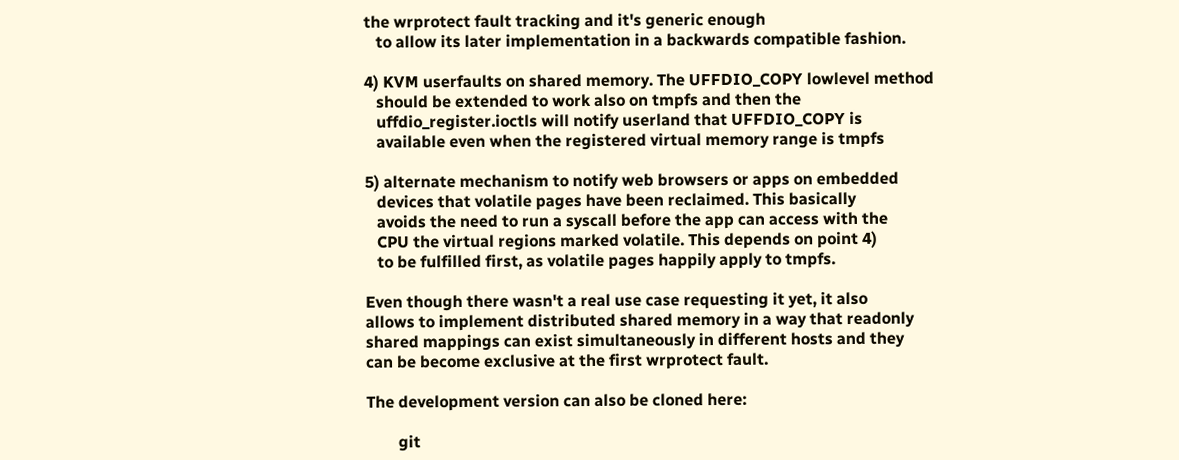the wrprotect fault tracking and it's generic enough
   to allow its later implementation in a backwards compatible fashion.

4) KVM userfaults on shared memory. The UFFDIO_COPY lowlevel method
   should be extended to work also on tmpfs and then the
   uffdio_register.ioctls will notify userland that UFFDIO_COPY is
   available even when the registered virtual memory range is tmpfs

5) alternate mechanism to notify web browsers or apps on embedded
   devices that volatile pages have been reclaimed. This basically
   avoids the need to run a syscall before the app can access with the
   CPU the virtual regions marked volatile. This depends on point 4)
   to be fulfilled first, as volatile pages happily apply to tmpfs.

Even though there wasn't a real use case requesting it yet, it also
allows to implement distributed shared memory in a way that readonly
shared mappings can exist simultaneously in different hosts and they
can be become exclusive at the first wrprotect fault.

The development version can also be cloned here:

        git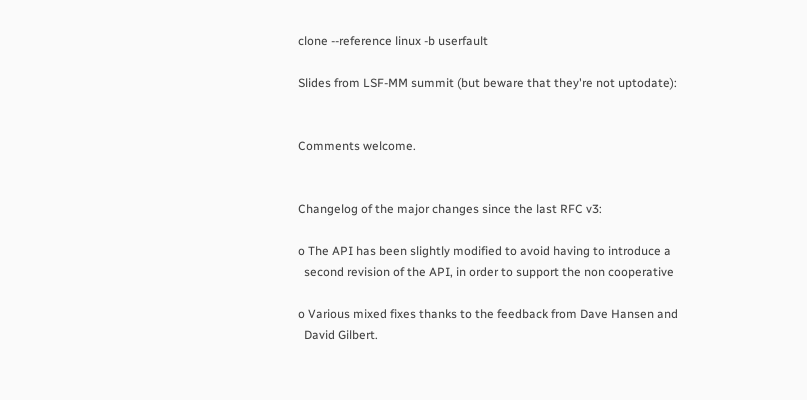clone --reference linux -b userfault

Slides from LSF-MM summit (but beware that they're not uptodate):


Comments welcome.


Changelog of the major changes since the last RFC v3:

o The API has been slightly modified to avoid having to introduce a
  second revision of the API, in order to support the non cooperative

o Various mixed fixes thanks to the feedback from Dave Hansen and
  David Gilbert.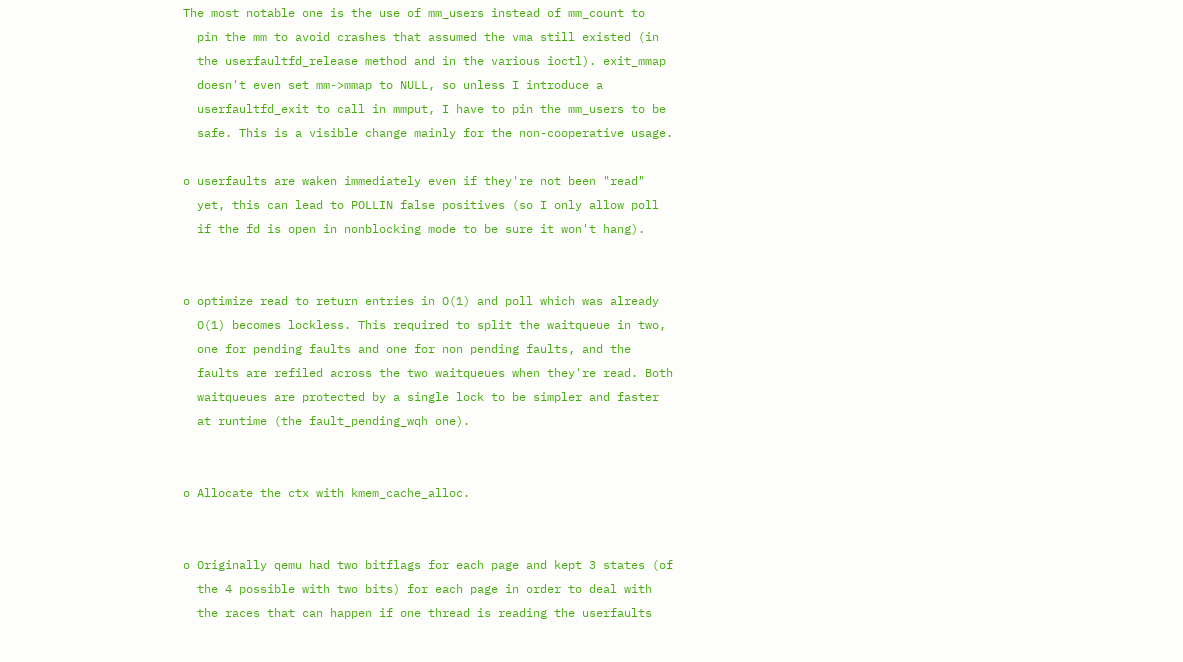The most notable one is the use of mm_users instead of mm_count to
  pin the mm to avoid crashes that assumed the vma still existed (in
  the userfaultfd_release method and in the various ioctl). exit_mmap
  doesn't even set mm->mmap to NULL, so unless I introduce a
  userfaultfd_exit to call in mmput, I have to pin the mm_users to be
  safe. This is a visible change mainly for the non-cooperative usage.

o userfaults are waken immediately even if they're not been "read"
  yet, this can lead to POLLIN false positives (so I only allow poll
  if the fd is open in nonblocking mode to be sure it won't hang).


o optimize read to return entries in O(1) and poll which was already
  O(1) becomes lockless. This required to split the waitqueue in two,
  one for pending faults and one for non pending faults, and the
  faults are refiled across the two waitqueues when they're read. Both
  waitqueues are protected by a single lock to be simpler and faster
  at runtime (the fault_pending_wqh one).


o Allocate the ctx with kmem_cache_alloc.


o Originally qemu had two bitflags for each page and kept 3 states (of
  the 4 possible with two bits) for each page in order to deal with
  the races that can happen if one thread is reading the userfaults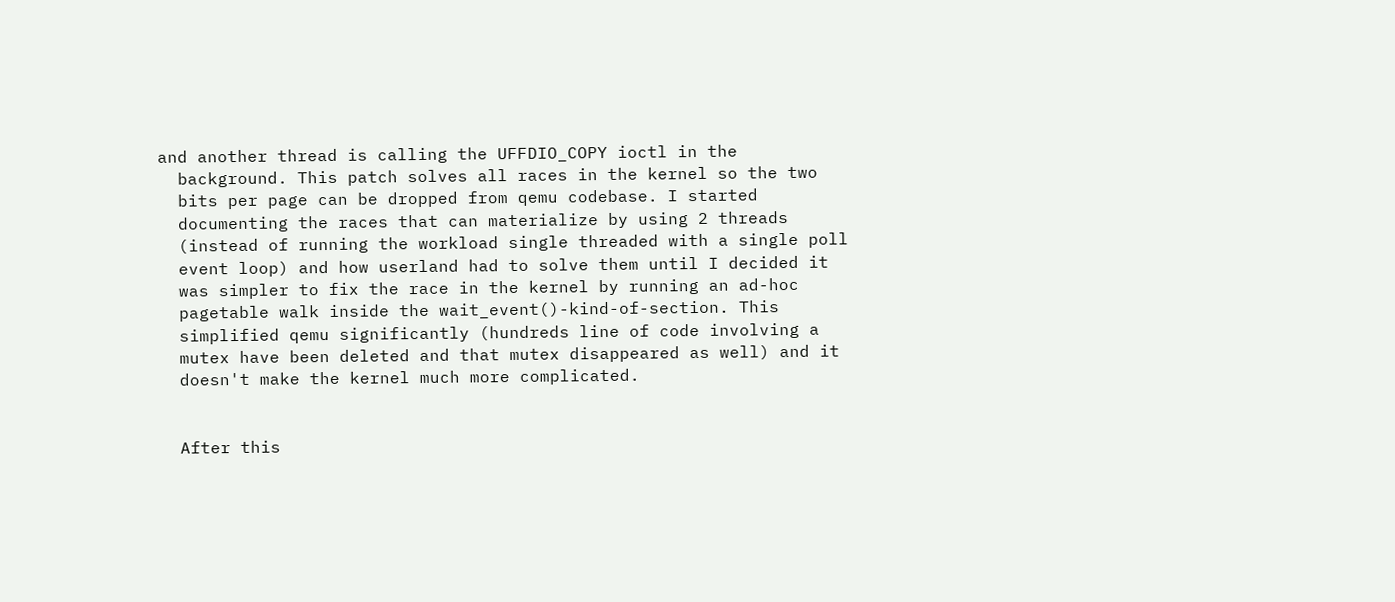and another thread is calling the UFFDIO_COPY ioctl in the
  background. This patch solves all races in the kernel so the two
  bits per page can be dropped from qemu codebase. I started
  documenting the races that can materialize by using 2 threads
  (instead of running the workload single threaded with a single poll
  event loop) and how userland had to solve them until I decided it
  was simpler to fix the race in the kernel by running an ad-hoc
  pagetable walk inside the wait_event()-kind-of-section. This
  simplified qemu significantly (hundreds line of code involving a
  mutex have been deleted and that mutex disappeared as well) and it
  doesn't make the kernel much more complicated.


  After this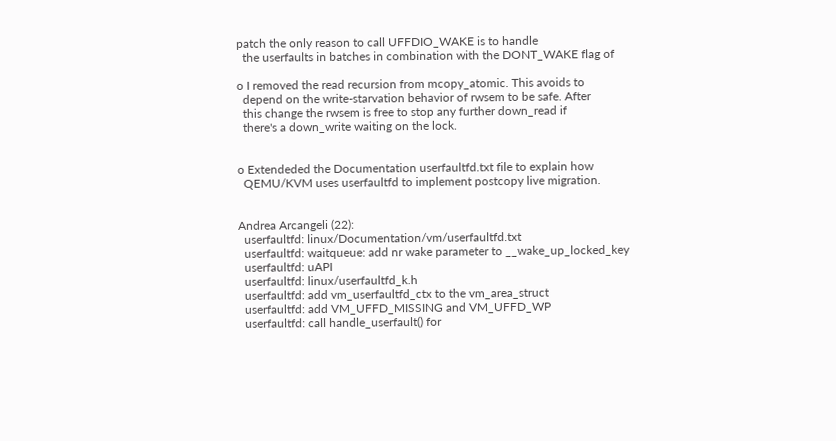patch the only reason to call UFFDIO_WAKE is to handle
  the userfaults in batches in combination with the DONT_WAKE flag of

o I removed the read recursion from mcopy_atomic. This avoids to
  depend on the write-starvation behavior of rwsem to be safe. After
  this change the rwsem is free to stop any further down_read if
  there's a down_write waiting on the lock.


o Extendeded the Documentation userfaultfd.txt file to explain how
  QEMU/KVM uses userfaultfd to implement postcopy live migration.


Andrea Arcangeli (22):
  userfaultfd: linux/Documentation/vm/userfaultfd.txt
  userfaultfd: waitqueue: add nr wake parameter to __wake_up_locked_key
  userfaultfd: uAPI
  userfaultfd: linux/userfaultfd_k.h
  userfaultfd: add vm_userfaultfd_ctx to the vm_area_struct
  userfaultfd: add VM_UFFD_MISSING and VM_UFFD_WP
  userfaultfd: call handle_userfault() for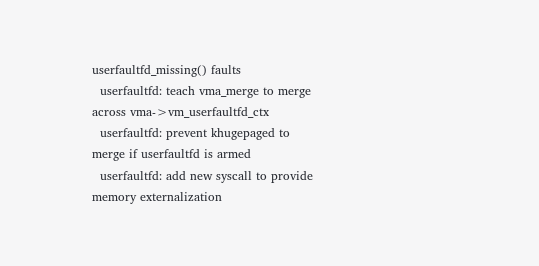userfaultfd_missing() faults
  userfaultfd: teach vma_merge to merge across vma->vm_userfaultfd_ctx
  userfaultfd: prevent khugepaged to merge if userfaultfd is armed
  userfaultfd: add new syscall to provide memory externalization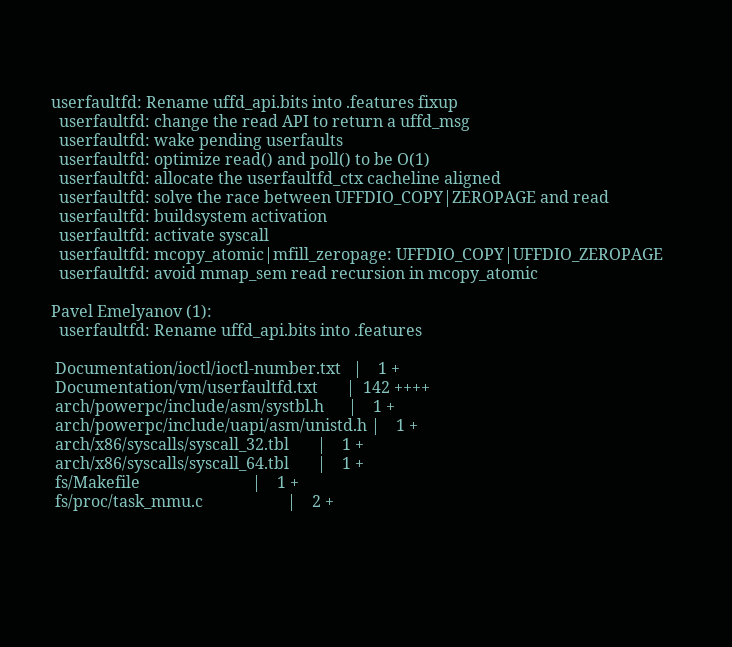userfaultfd: Rename uffd_api.bits into .features fixup
  userfaultfd: change the read API to return a uffd_msg
  userfaultfd: wake pending userfaults
  userfaultfd: optimize read() and poll() to be O(1)
  userfaultfd: allocate the userfaultfd_ctx cacheline aligned
  userfaultfd: solve the race between UFFDIO_COPY|ZEROPAGE and read
  userfaultfd: buildsystem activation
  userfaultfd: activate syscall
  userfaultfd: mcopy_atomic|mfill_zeropage: UFFDIO_COPY|UFFDIO_ZEROPAGE
  userfaultfd: avoid mmap_sem read recursion in mcopy_atomic

Pavel Emelyanov (1):
  userfaultfd: Rename uffd_api.bits into .features

 Documentation/ioctl/ioctl-number.txt   |    1 +
 Documentation/vm/userfaultfd.txt       |  142 ++++
 arch/powerpc/include/asm/systbl.h      |    1 +
 arch/powerpc/include/uapi/asm/unistd.h |    1 +
 arch/x86/syscalls/syscall_32.tbl       |    1 +
 arch/x86/syscalls/syscall_64.tbl       |    1 +
 fs/Makefile                            |    1 +
 fs/proc/task_mmu.c                     |    2 +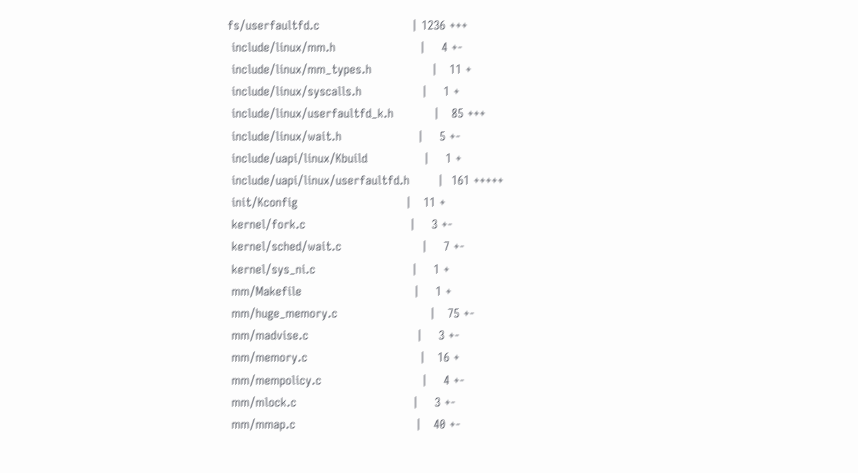fs/userfaultfd.c                       | 1236 +++
 include/linux/mm.h                     |    4 +-
 include/linux/mm_types.h               |   11 +
 include/linux/syscalls.h               |    1 +
 include/linux/userfaultfd_k.h          |   85 +++
 include/linux/wait.h                   |    5 +-
 include/uapi/linux/Kbuild              |    1 +
 include/uapi/linux/userfaultfd.h       |  161 +++++
 init/Kconfig                           |   11 +
 kernel/fork.c                          |    3 +-
 kernel/sched/wait.c                    |    7 +-
 kernel/sys_ni.c                        |    1 +
 mm/Makefile                            |    1 +
 mm/huge_memory.c                       |   75 +-
 mm/madvise.c                           |    3 +-
 mm/memory.c                            |   16 +
 mm/mempolicy.c                         |    4 +-
 mm/mlock.c                             |    3 +-
 mm/mmap.c                              |   40 +-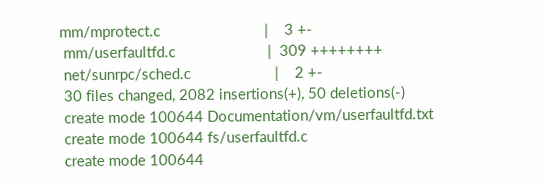mm/mprotect.c                          |    3 +-
 mm/userfaultfd.c                       |  309 ++++++++
 net/sunrpc/sched.c                     |    2 +-
 30 files changed, 2082 insertions(+), 50 deletions(-)
 create mode 100644 Documentation/vm/userfaultfd.txt
 create mode 100644 fs/userfaultfd.c
 create mode 100644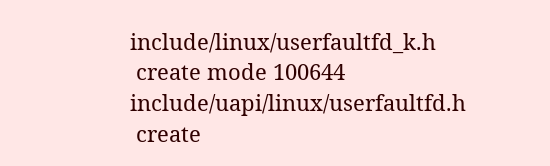include/linux/userfaultfd_k.h
 create mode 100644 include/uapi/linux/userfaultfd.h
 create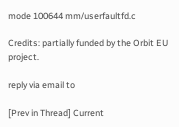mode 100644 mm/userfaultfd.c

Credits: partially funded by the Orbit EU project.

reply via email to

[Prev in Thread] Current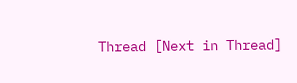Thread [Next in Thread]